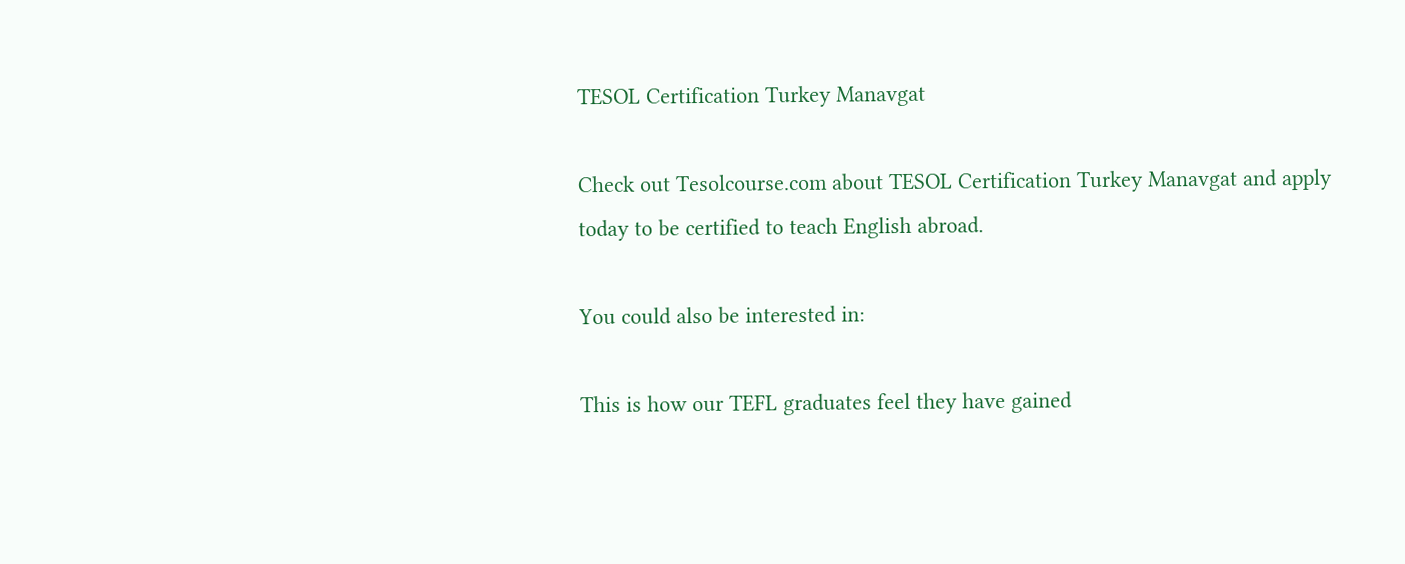TESOL Certification Turkey Manavgat

Check out Tesolcourse.com about TESOL Certification Turkey Manavgat and apply today to be certified to teach English abroad.

You could also be interested in:

This is how our TEFL graduates feel they have gained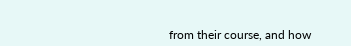from their course, and how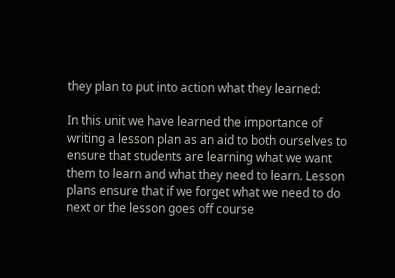they plan to put into action what they learned:

In this unit we have learned the importance of writing a lesson plan as an aid to both ourselves to ensure that students are learning what we want them to learn and what they need to learn. Lesson plans ensure that if we forget what we need to do next or the lesson goes off course